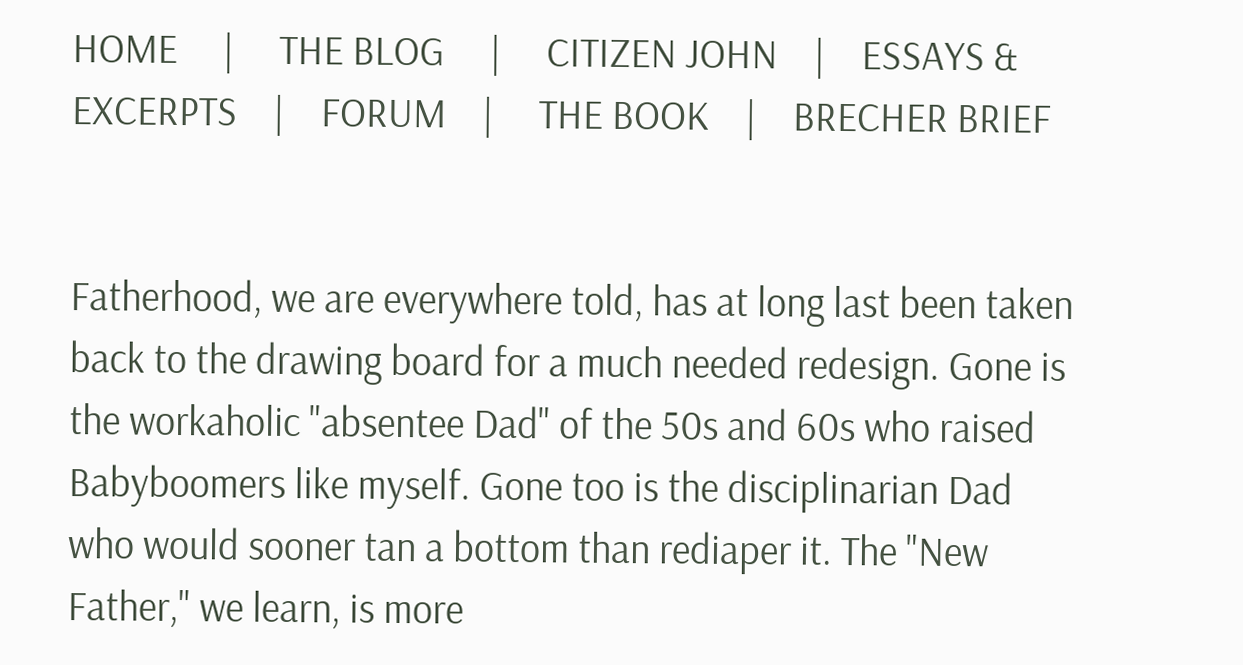HOME     |     THE BLOG     |     CITIZEN JOHN    |    ESSAYS & EXCERPTS    |    FORUM    |     THE BOOK    |    BRECHER BRIEF


Fatherhood, we are everywhere told, has at long last been taken back to the drawing board for a much needed redesign. Gone is the workaholic "absentee Dad" of the 50s and 60s who raised Babyboomers like myself. Gone too is the disciplinarian Dad who would sooner tan a bottom than rediaper it. The "New Father," we learn, is more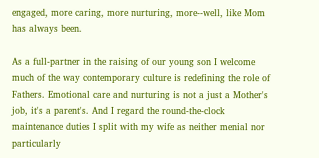engaged, more caring, more nurturing, more--well, like Mom has always been.

As a full-partner in the raising of our young son I welcome much of the way contemporary culture is redefining the role of Fathers. Emotional care and nurturing is not a just a Mother's job, it's a parent's. And I regard the round-the-clock maintenance duties I split with my wife as neither menial nor particularly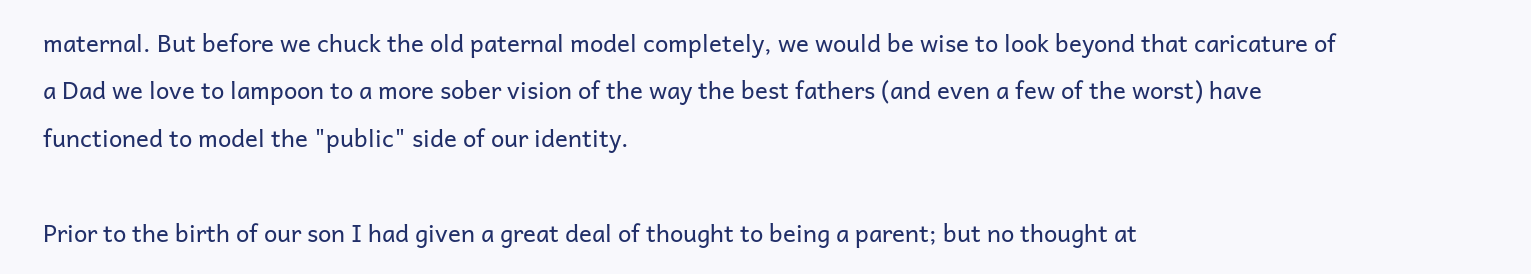maternal. But before we chuck the old paternal model completely, we would be wise to look beyond that caricature of a Dad we love to lampoon to a more sober vision of the way the best fathers (and even a few of the worst) have functioned to model the "public" side of our identity.

Prior to the birth of our son I had given a great deal of thought to being a parent; but no thought at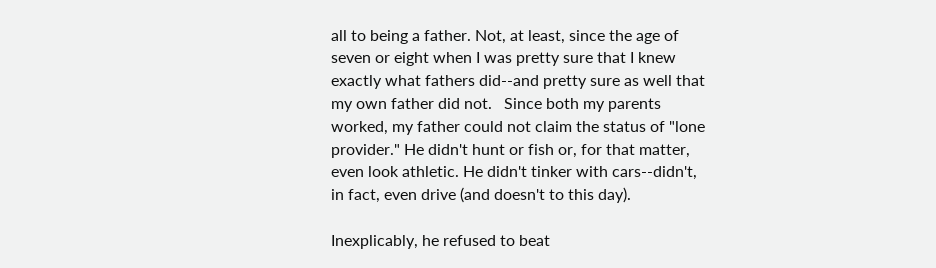all to being a father. Not, at least, since the age of seven or eight when I was pretty sure that I knew exactly what fathers did--and pretty sure as well that my own father did not.   Since both my parents worked, my father could not claim the status of "lone provider." He didn't hunt or fish or, for that matter, even look athletic. He didn't tinker with cars--didn't, in fact, even drive (and doesn't to this day).

Inexplicably, he refused to beat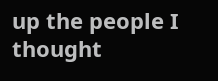up the people I thought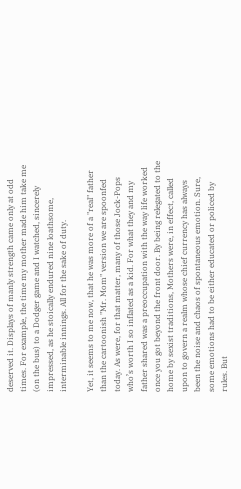deserved it. Displays of manly strength came only at odd times. For example, the time my mother made him take me (on the bus) to a Dodger game and I watched, sincerely impressed, as he stoically endured nine loathsome, interminable innings. All for the sake of duty.

Yet, it seems to me now, that he was more of a "real" father than the cartoonish "Mr. Mom" version we are spoonfed today. As were, for that matter, many of those Jock-Pops who’s worth I so inflated as a kid. For what they and my father shared was a preoccupation with the way life worked once you got beyond the front door. By being relegated to the home by sexist traditions, Mothers were, in effect, called upon to govern a realm whose chief currency has always been the noise and chaos of spontaneous emotion. Sure, some emotions had to be either educated or policed by rules. But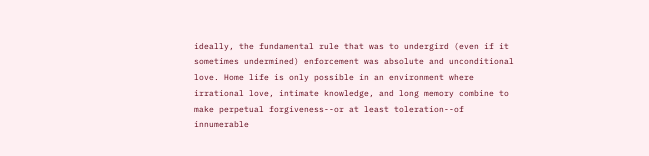ideally, the fundamental rule that was to undergird (even if it sometimes undermined) enforcement was absolute and unconditional love. Home life is only possible in an environment where irrational love, intimate knowledge, and long memory combine to make perpetual forgiveness--or at least toleration--of innumerable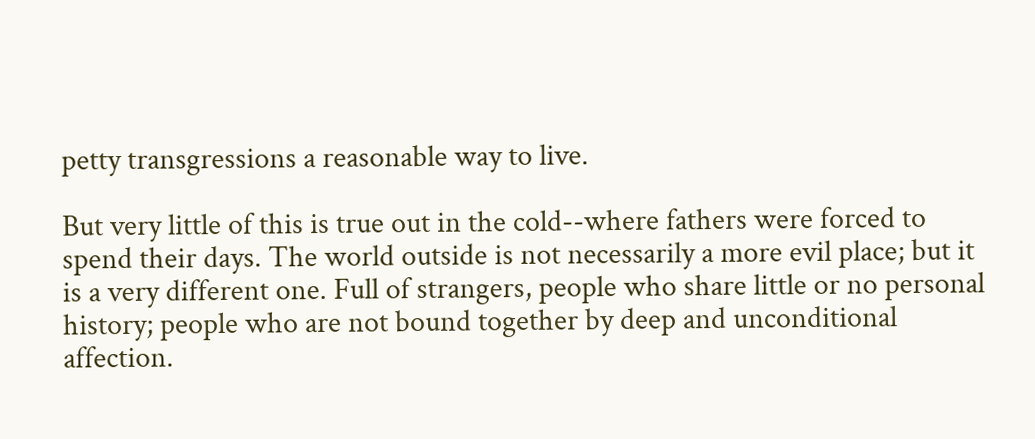petty transgressions a reasonable way to live.

But very little of this is true out in the cold--where fathers were forced to spend their days. The world outside is not necessarily a more evil place; but it is a very different one. Full of strangers, people who share little or no personal history; people who are not bound together by deep and unconditional affection.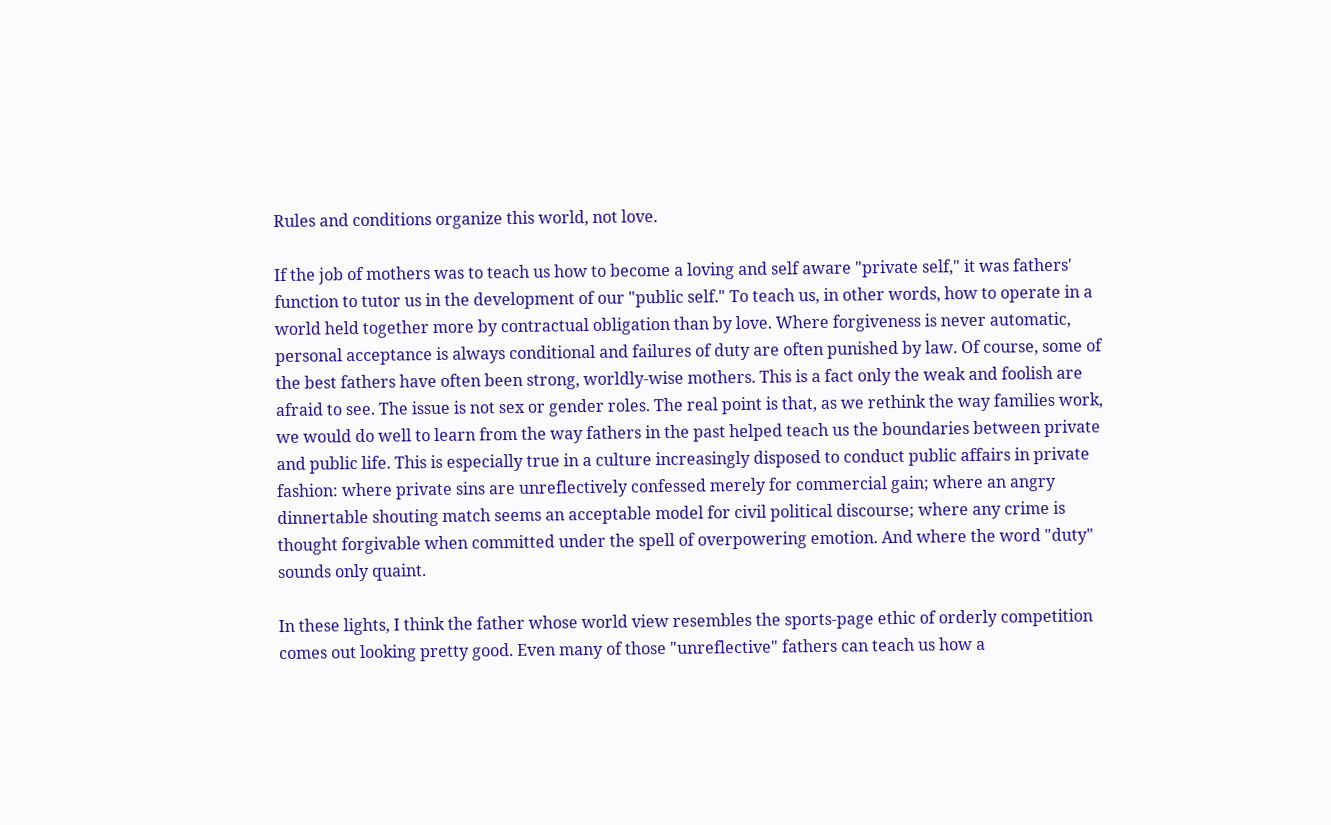Rules and conditions organize this world, not love.

If the job of mothers was to teach us how to become a loving and self aware "private self," it was fathers' function to tutor us in the development of our "public self." To teach us, in other words, how to operate in a world held together more by contractual obligation than by love. Where forgiveness is never automatic, personal acceptance is always conditional and failures of duty are often punished by law. Of course, some of the best fathers have often been strong, worldly-wise mothers. This is a fact only the weak and foolish are afraid to see. The issue is not sex or gender roles. The real point is that, as we rethink the way families work, we would do well to learn from the way fathers in the past helped teach us the boundaries between private and public life. This is especially true in a culture increasingly disposed to conduct public affairs in private fashion: where private sins are unreflectively confessed merely for commercial gain; where an angry dinnertable shouting match seems an acceptable model for civil political discourse; where any crime is thought forgivable when committed under the spell of overpowering emotion. And where the word "duty" sounds only quaint.

In these lights, I think the father whose world view resembles the sports-page ethic of orderly competition comes out looking pretty good. Even many of those "unreflective" fathers can teach us how a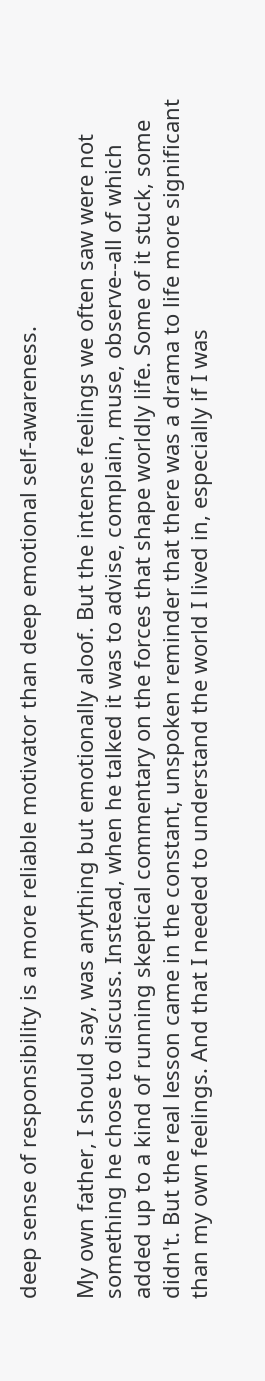deep sense of responsibility is a more reliable motivator than deep emotional self-awareness.

My own father, I should say, was anything but emotionally aloof. But the intense feelings we often saw were not something he chose to discuss. Instead, when he talked it was to advise, complain, muse, observe--all of which added up to a kind of running skeptical commentary on the forces that shape worldly life. Some of it stuck, some didn't. But the real lesson came in the constant, unspoken reminder that there was a drama to life more significant than my own feelings. And that I needed to understand the world I lived in, especially if I was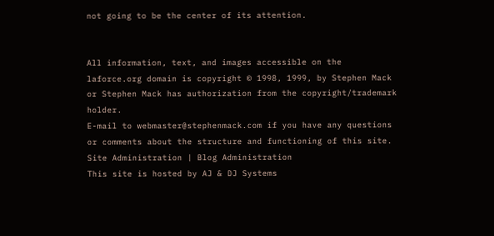not going to be the center of its attention.


All information, text, and images accessible on the laforce.org domain is copyright © 1998, 1999, by Stephen Mack or Stephen Mack has authorization from the copyright/trademark holder.
E-mail to webmaster@stephenmack.com if you have any questions or comments about the structure and functioning of this site.
Site Administration | Blog Administration
This site is hosted by AJ & DJ Systems